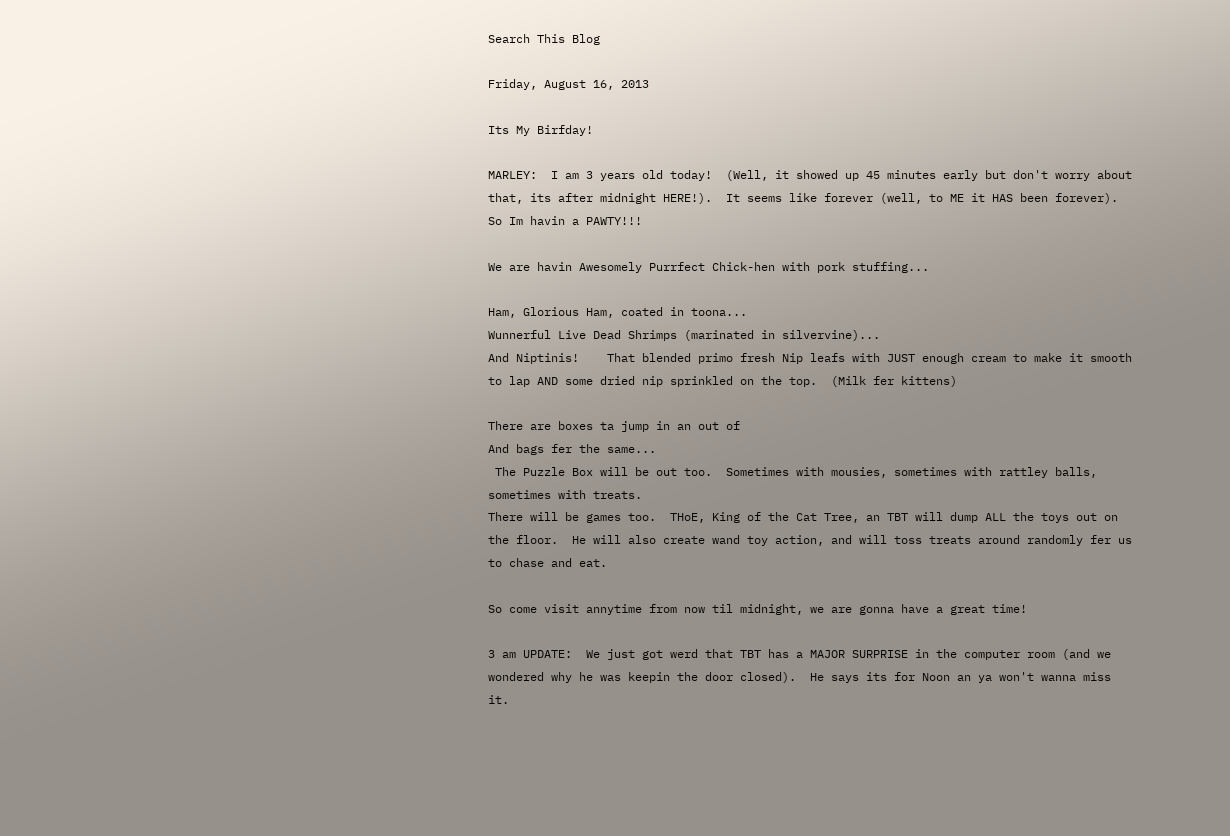Search This Blog

Friday, August 16, 2013

Its My Birfday!

MARLEY:  I am 3 years old today!  (Well, it showed up 45 minutes early but don't worry about that, its after midnight HERE!).  It seems like forever (well, to ME it HAS been forever).  So Im havin a PAWTY!!!

We are havin Awesomely Purrfect Chick-hen with pork stuffing...

Ham, Glorious Ham, coated in toona...
Wunnerful Live Dead Shrimps (marinated in silvervine)...
And Niptinis!    That blended primo fresh Nip leafs with JUST enough cream to make it smooth to lap AND some dried nip sprinkled on the top.  (Milk fer kittens)

There are boxes ta jump in an out of
And bags fer the same...
 The Puzzle Box will be out too.  Sometimes with mousies, sometimes with rattley balls, sometimes with treats.
There will be games too.  THoE, King of the Cat Tree, an TBT will dump ALL the toys out on the floor.  He will also create wand toy action, and will toss treats around randomly fer us to chase and eat.

So come visit annytime from now til midnight, we are gonna have a great time!

3 am UPDATE:  We just got werd that TBT has a MAJOR SURPRISE in the computer room (and we wondered why he was keepin the door closed).  He says its for Noon an ya won't wanna miss it.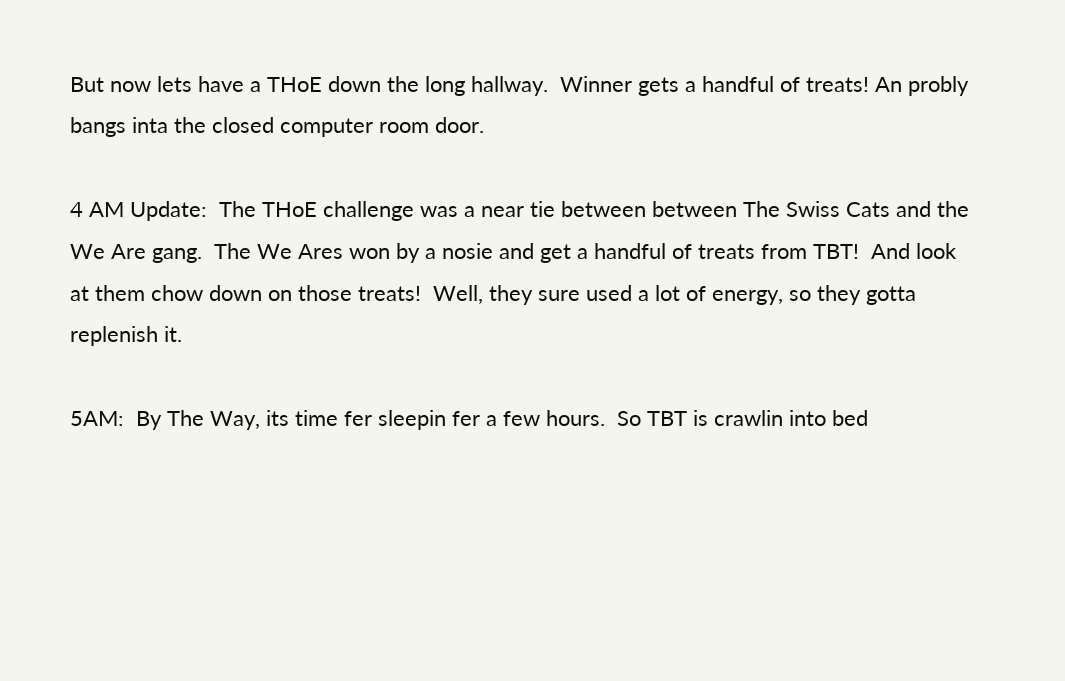But now lets have a THoE down the long hallway.  Winner gets a handful of treats! An probly bangs inta the closed computer room door.

4 AM Update:  The THoE challenge was a near tie between between The Swiss Cats and the We Are gang.  The We Ares won by a nosie and get a handful of treats from TBT!  And look at them chow down on those treats!  Well, they sure used a lot of energy, so they gotta replenish it.

5AM:  By The Way, its time fer sleepin fer a few hours.  So TBT is crawlin into bed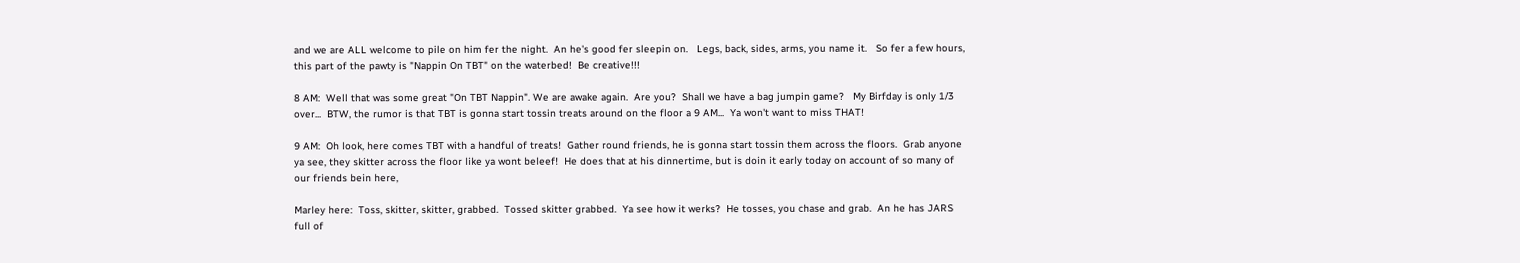and we are ALL welcome to pile on him fer the night.  An he's good fer sleepin on.   Legs, back, sides, arms, you name it.   So fer a few hours, this part of the pawty is "Nappin On TBT" on the waterbed!  Be creative!!!

8 AM:  Well that was some great "On TBT Nappin". We are awake again.  Are you?  Shall we have a bag jumpin game?   My Birfday is only 1/3 over...  BTW, the rumor is that TBT is gonna start tossin treats around on the floor a 9 AM...  Ya won't want to miss THAT!

9 AM:  Oh look, here comes TBT with a handful of treats!  Gather round friends, he is gonna start tossin them across the floors.  Grab anyone ya see, they skitter across the floor like ya wont beleef!  He does that at his dinnertime, but is doin it early today on account of so many of our friends bein here,

Marley here:  Toss, skitter, skitter, grabbed.  Tossed skitter grabbed.  Ya see how it werks?  He tosses, you chase and grab.  An he has JARS full of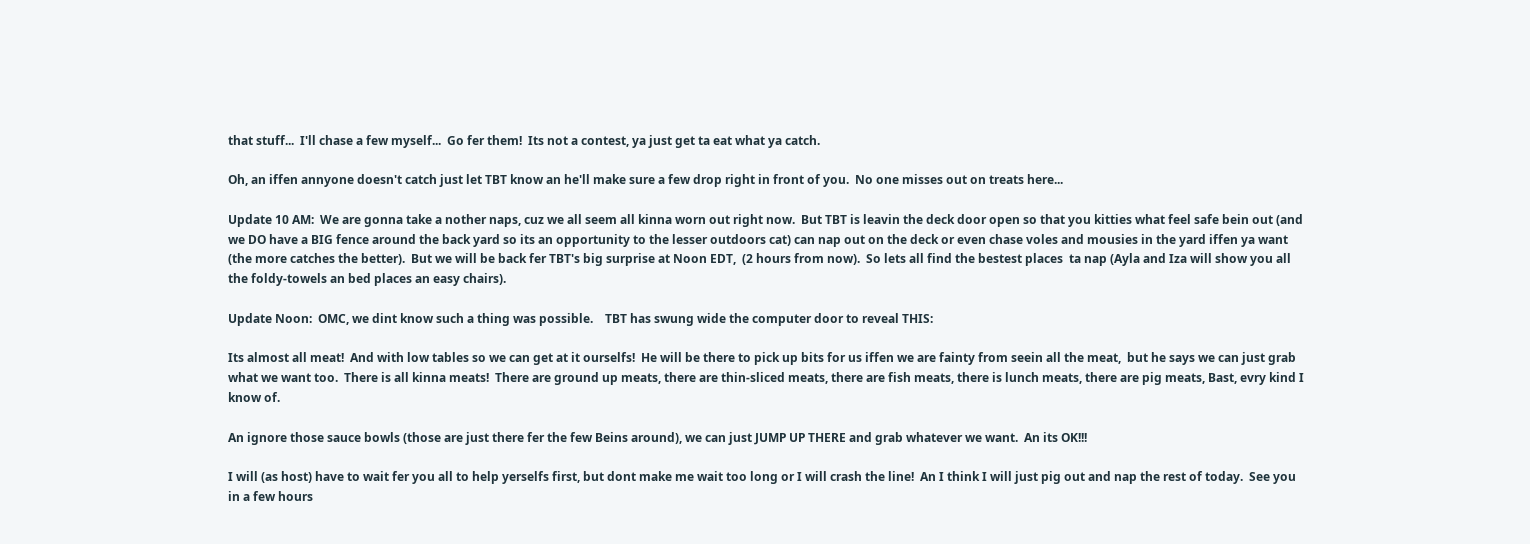that stuff...  I'll chase a few myself...  Go fer them!  Its not a contest, ya just get ta eat what ya catch.

Oh, an iffen annyone doesn't catch just let TBT know an he'll make sure a few drop right in front of you.  No one misses out on treats here...

Update 10 AM:  We are gonna take a nother naps, cuz we all seem all kinna worn out right now.  But TBT is leavin the deck door open so that you kitties what feel safe bein out (and we DO have a BIG fence around the back yard so its an opportunity to the lesser outdoors cat) can nap out on the deck or even chase voles and mousies in the yard iffen ya want (the more catches the better).  But we will be back fer TBT's big surprise at Noon EDT,  (2 hours from now).  So lets all find the bestest places  ta nap (Ayla and Iza will show you all the foldy-towels an bed places an easy chairs).

Update Noon:  OMC, we dint know such a thing was possible.    TBT has swung wide the computer door to reveal THIS:

Its almost all meat!  And with low tables so we can get at it ourselfs!  He will be there to pick up bits for us iffen we are fainty from seein all the meat,  but he says we can just grab what we want too.  There is all kinna meats!  There are ground up meats, there are thin-sliced meats, there are fish meats, there is lunch meats, there are pig meats, Bast, evry kind I know of.

An ignore those sauce bowls (those are just there fer the few Beins around), we can just JUMP UP THERE and grab whatever we want.  An its OK!!!

I will (as host) have to wait fer you all to help yerselfs first, but dont make me wait too long or I will crash the line!  An I think I will just pig out and nap the rest of today.  See you in a few hours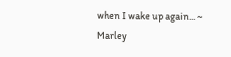when I wake up again... ~ Marley